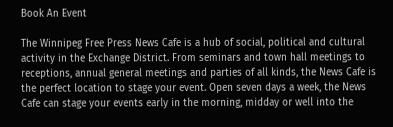Book An Event

The Winnipeg Free Press News Cafe is a hub of social, political and cultural activity in the Exchange District. From seminars and town hall meetings to receptions, annual general meetings and parties of all kinds, the News Cafe is the perfect location to stage your event. Open seven days a week, the News Cafe can stage your events early in the morning, midday or well into the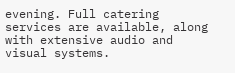evening. Full catering services are available, along with extensive audio and visual systems.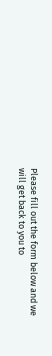Please fill out the form below and we will get back to you to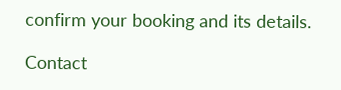confirm your booking and its details.

Contact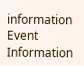information
Event Information